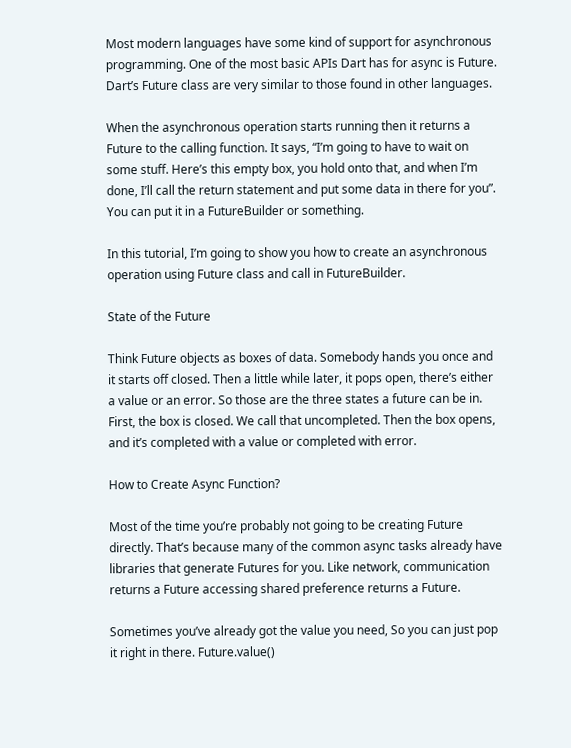Most modern languages have some kind of support for asynchronous programming. One of the most basic APIs Dart has for async is Future. Dart’s Future class are very similar to those found in other languages.

When the asynchronous operation starts running then it returns a Future to the calling function. It says, “I’m going to have to wait on some stuff. Here’s this empty box, you hold onto that, and when I’m done, I’ll call the return statement and put some data in there for you”. You can put it in a FutureBuilder or something.

In this tutorial, I’m going to show you how to create an asynchronous operation using Future class and call in FutureBuilder.

State of the Future

Think Future objects as boxes of data. Somebody hands you once and it starts off closed. Then a little while later, it pops open, there’s either a value or an error. So those are the three states a future can be in. First, the box is closed. We call that uncompleted. Then the box opens, and it’s completed with a value or completed with error.

How to Create Async Function?

Most of the time you’re probably not going to be creating Future directly. That’s because many of the common async tasks already have libraries that generate Futures for you. Like network, communication returns a Future accessing shared preference returns a Future.

Sometimes you’ve already got the value you need, So you can just pop it right in there. Future.value()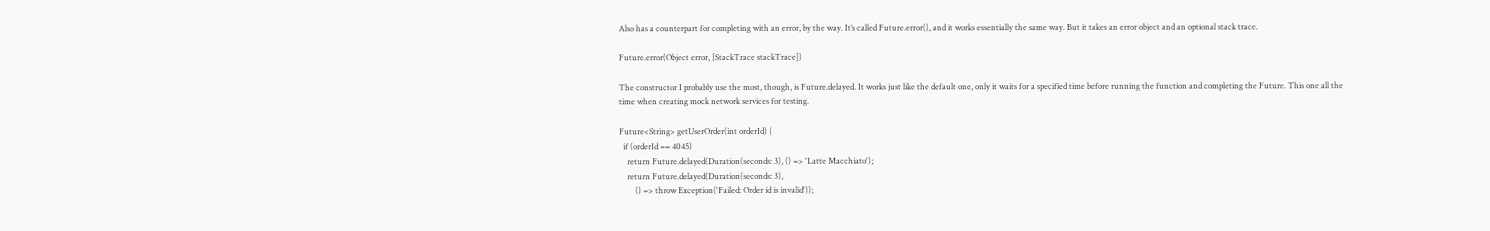Also has a counterpart for completing with an error, by the way. It’s called Future.error(), and it works essentially the same way. But it takes an error object and an optional stack trace.

Future.error(Object error, [StackTrace stackTrace])

The constructor I probably use the most, though, is Future.delayed. It works just like the default one, only it waits for a specified time before running the function and completing the Future. This one all the time when creating mock network services for testing.

Future<String> getUserOrder(int orderId) {
  if (orderId == 4045)
    return Future.delayed(Duration(seconds: 3), () => 'Latte Macchiato');
    return Future.delayed(Duration(seconds: 3),
        () => throw Exception('Failed: Order id is invalid'));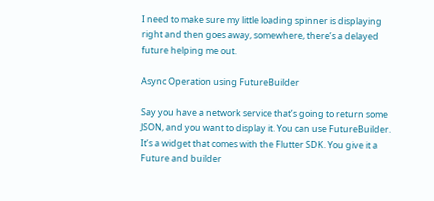I need to make sure my little loading spinner is displaying right and then goes away, somewhere, there’s a delayed future helping me out.

Async Operation using FutureBuilder

Say you have a network service that’s going to return some JSON, and you want to display it. You can use FutureBuilder. It’s a widget that comes with the Flutter SDK. You give it a Future and builder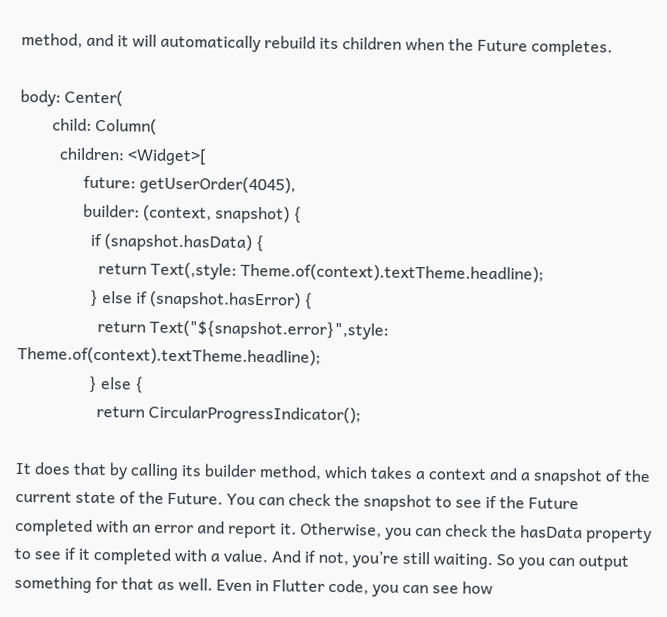method, and it will automatically rebuild its children when the Future completes.

body: Center(
        child: Column(
          children: <Widget>[
                future: getUserOrder(4045),
                builder: (context, snapshot) {
                  if (snapshot.hasData) {
                    return Text(,style: Theme.of(context).textTheme.headline);
                  } else if (snapshot.hasError) {
                    return Text("${snapshot.error}",style: Theme.of(context).textTheme.headline);
                  } else {
                    return CircularProgressIndicator();

It does that by calling its builder method, which takes a context and a snapshot of the current state of the Future. You can check the snapshot to see if the Future completed with an error and report it. Otherwise, you can check the hasData property to see if it completed with a value. And if not, you’re still waiting. So you can output something for that as well. Even in Flutter code, you can see how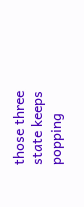those three state keeps popping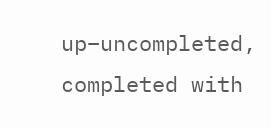up–uncompleted, completed with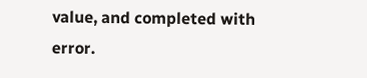value, and completed with error.